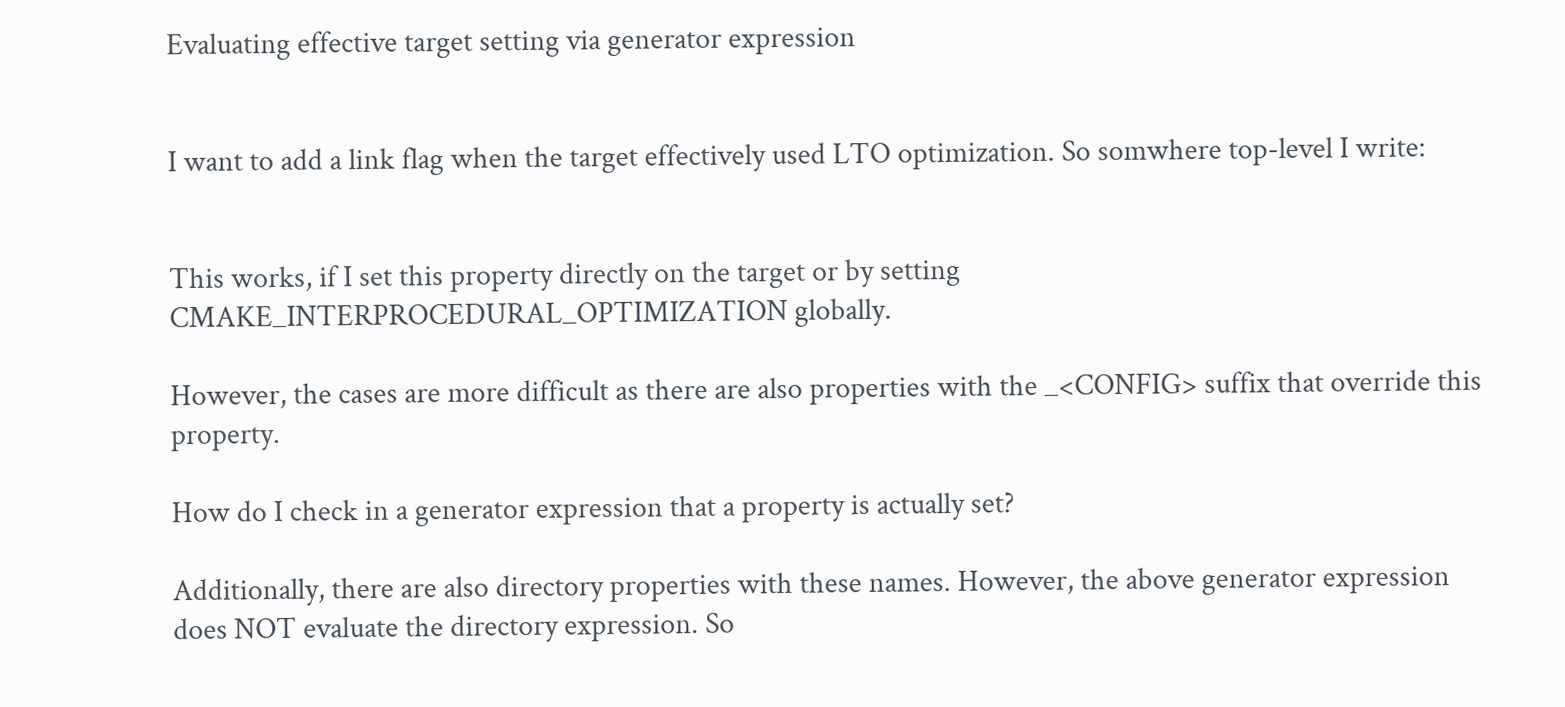Evaluating effective target setting via generator expression


I want to add a link flag when the target effectively used LTO optimization. So somwhere top-level I write:


This works, if I set this property directly on the target or by setting CMAKE_INTERPROCEDURAL_OPTIMIZATION globally.

However, the cases are more difficult as there are also properties with the _<CONFIG> suffix that override this property.

How do I check in a generator expression that a property is actually set?

Additionally, there are also directory properties with these names. However, the above generator expression does NOT evaluate the directory expression. So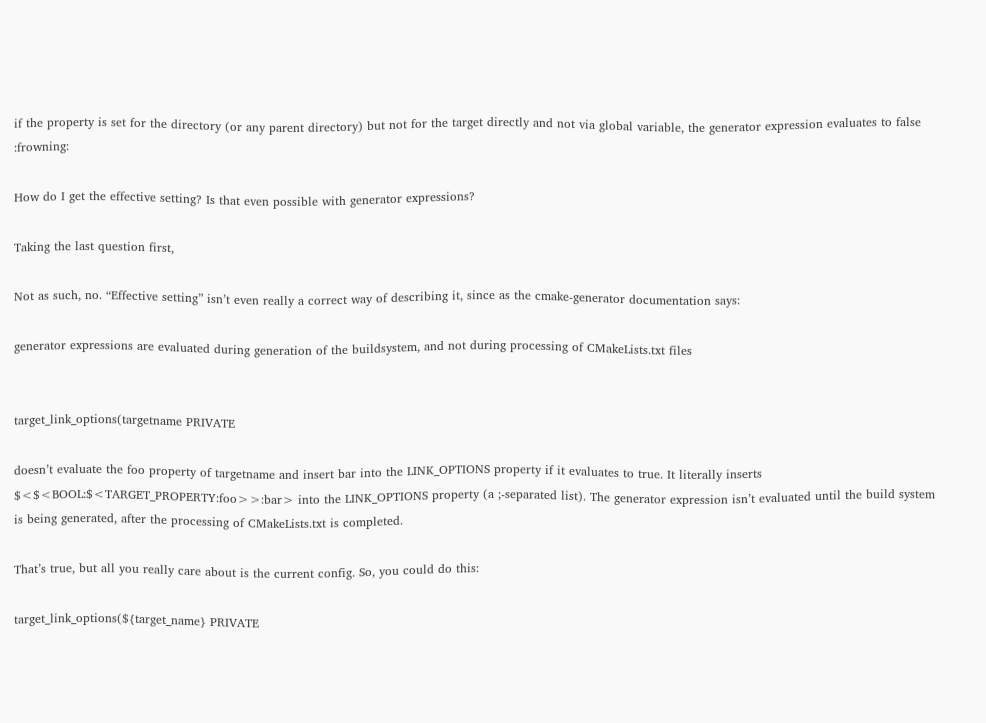if the property is set for the directory (or any parent directory) but not for the target directly and not via global variable, the generator expression evaluates to false :frowning:

How do I get the effective setting? Is that even possible with generator expressions?

Taking the last question first,

Not as such, no. “Effective setting” isn’t even really a correct way of describing it, since as the cmake-generator documentation says:

generator expressions are evaluated during generation of the buildsystem, and not during processing of CMakeLists.txt files


target_link_options(targetname PRIVATE

doesn’t evaluate the foo property of targetname and insert bar into the LINK_OPTIONS property if it evaluates to true. It literally inserts $<$<BOOL:$<TARGET_PROPERTY:foo>>:bar> into the LINK_OPTIONS property (a ;-separated list). The generator expression isn’t evaluated until the build system is being generated, after the processing of CMakeLists.txt is completed.

That’s true, but all you really care about is the current config. So, you could do this:

target_link_options(${target_name} PRIVATE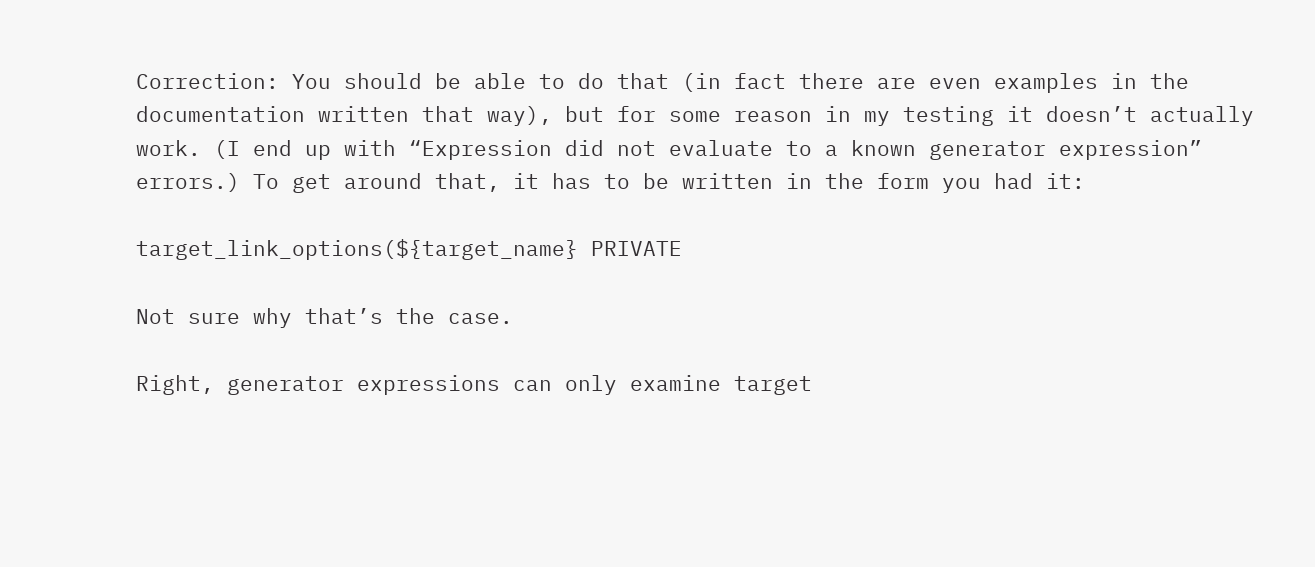Correction: You should be able to do that (in fact there are even examples in the documentation written that way), but for some reason in my testing it doesn’t actually work. (I end up with “Expression did not evaluate to a known generator expression” errors.) To get around that, it has to be written in the form you had it:

target_link_options(${target_name} PRIVATE

Not sure why that’s the case.

Right, generator expressions can only examine target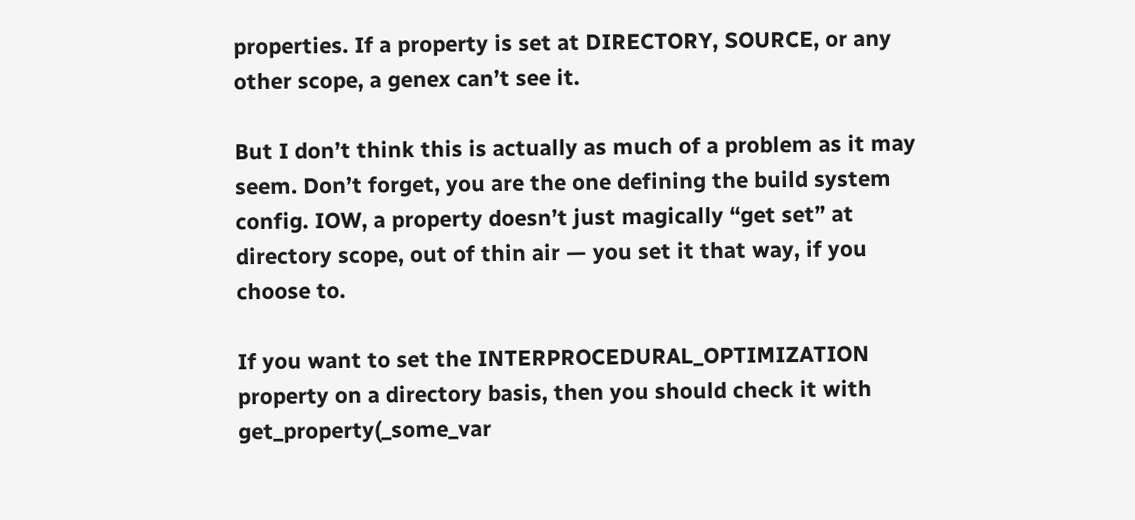properties. If a property is set at DIRECTORY, SOURCE, or any other scope, a genex can’t see it.

But I don’t think this is actually as much of a problem as it may seem. Don’t forget, you are the one defining the build system config. IOW, a property doesn’t just magically “get set” at directory scope, out of thin air — you set it that way, if you choose to.

If you want to set the INTERPROCEDURAL_OPTIMIZATION property on a directory basis, then you should check it with get_property(_some_var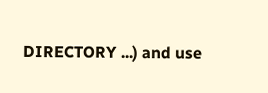DIRECTORY ...) and use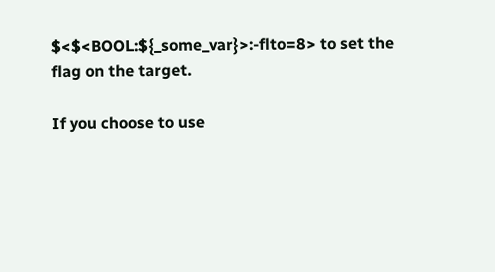$<$<BOOL:${_some_var}>:-flto=8> to set the flag on the target.

If you choose to use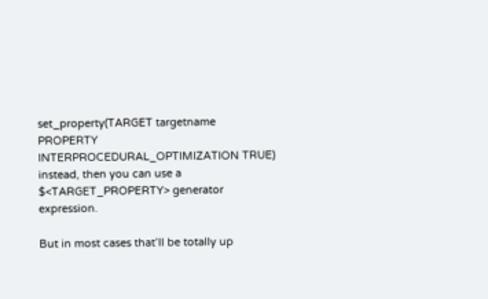set_property(TARGET targetname PROPERTY INTERPROCEDURAL_OPTIMIZATION TRUE) instead, then you can use a $<TARGET_PROPERTY> generator expression.

But in most cases that’ll be totally up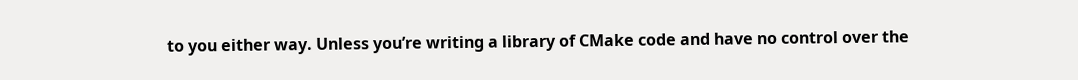to you either way. Unless you’re writing a library of CMake code and have no control over the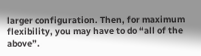larger configuration. Then, for maximum flexibility, you may have to do “all of the above”.